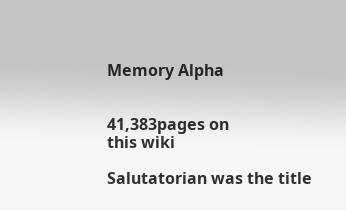Memory Alpha


41,383pages on
this wiki

Salutatorian was the title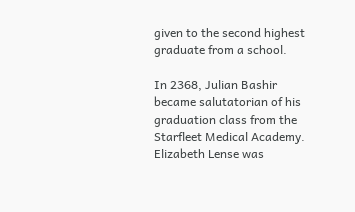given to the second highest graduate from a school.

In 2368, Julian Bashir became salutatorian of his graduation class from the Starfleet Medical Academy. Elizabeth Lense was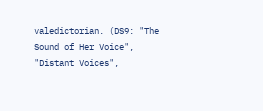valedictorian. (DS9: "The Sound of Her Voice", "Distant Voices",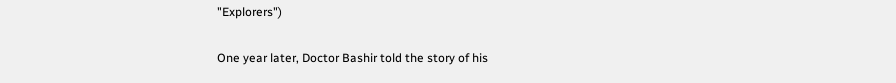"Explorers")

One year later, Doctor Bashir told the story of his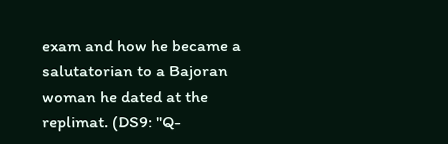exam and how he became a salutatorian to a Bajoran woman he dated at the replimat. (DS9: "Q-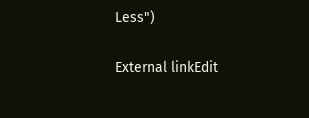Less")

External linkEdit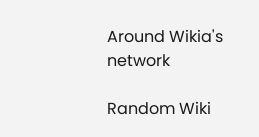Around Wikia's network

Random Wiki